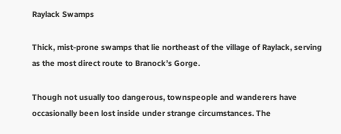Raylack Swamps

Thick, mist-prone swamps that lie northeast of the village of Raylack, serving as the most direct route to Branock’s Gorge.

Though not usually too dangerous, townspeople and wanderers have occasionally been lost inside under strange circumstances. The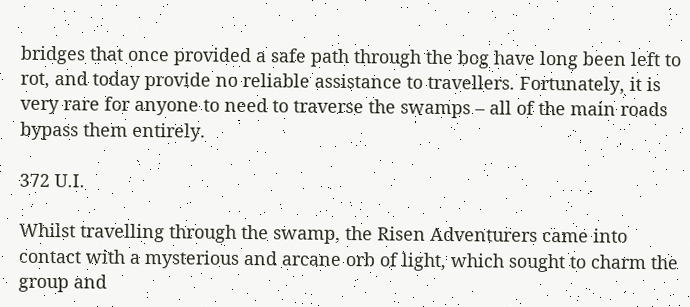bridges that once provided a safe path through the bog have long been left to rot, and today provide no reliable assistance to travellers. Fortunately, it is very rare for anyone to need to traverse the swamps – all of the main roads bypass them entirely.

372 U.I.

Whilst travelling through the swamp, the Risen Adventurers came into contact with a mysterious and arcane orb of light, which sought to charm the group and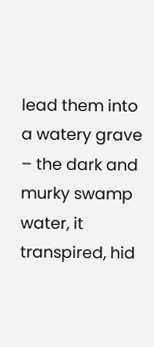lead them into a watery grave – the dark and murky swamp water, it transpired, hid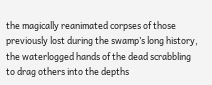the magically reanimated corpses of those previously lost during the swamp’s long history, the waterlogged hands of the dead scrabbling to drag others into the depths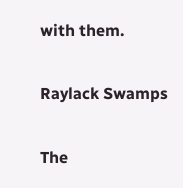with them.

Raylack Swamps

The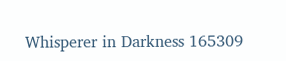Whisperer in Darkness 165309